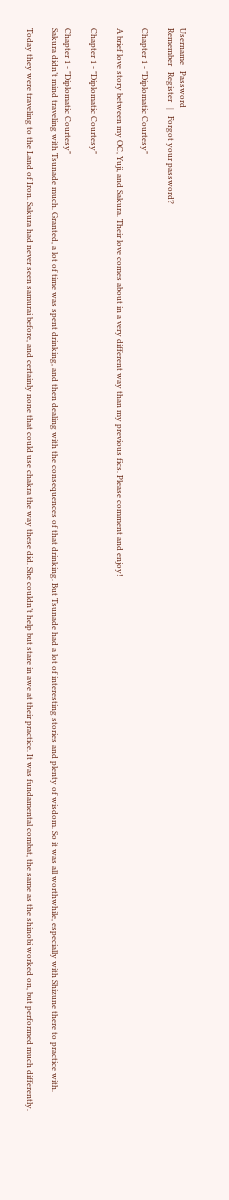Username   Password
Remember   Register   |   Forgot your password?

Chapter 1 - "Diplomatic Courtesy"

A brief love story between my OC, Yuji, and Sakura. Their love comes about in a very different way than my previous fics. Please comment and enjoy!

Chapter 1 - "Diplomatic Courtesy"

Chapter 1 - "Diplomatic Courtesy"
Sakura didn’t mind traveling with Tsunade much. Granted, a lot of time was spent drinking, and then dealing with the consequences of that drinking. But Tsunade had a lot of interesting stories and plenty of wisdom. So it was all worthwhile, especially with Shizune there to practice with.

Today they were traveling to the Land of Iron. Sakura had never seen samurai before, and certainly none that could use chakra the way these did. She couldn’t help but stare in awe at their practice. It was fundamental combat, the same as the shinobi worked on, but performed much differently.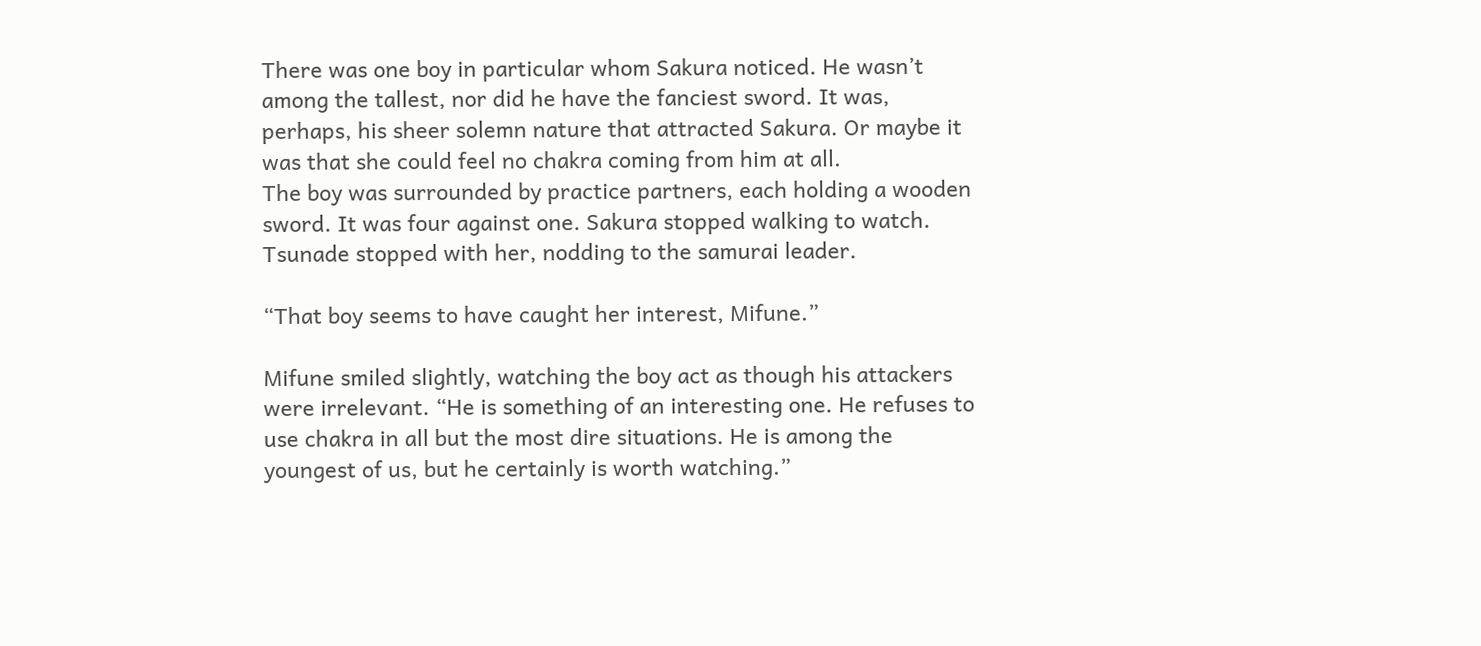There was one boy in particular whom Sakura noticed. He wasn’t among the tallest, nor did he have the fanciest sword. It was, perhaps, his sheer solemn nature that attracted Sakura. Or maybe it was that she could feel no chakra coming from him at all.
The boy was surrounded by practice partners, each holding a wooden sword. It was four against one. Sakura stopped walking to watch. Tsunade stopped with her, nodding to the samurai leader.

“That boy seems to have caught her interest, Mifune.”

Mifune smiled slightly, watching the boy act as though his attackers were irrelevant. “He is something of an interesting one. He refuses to use chakra in all but the most dire situations. He is among the youngest of us, but he certainly is worth watching.”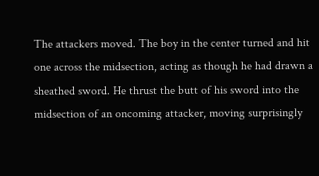The attackers moved. The boy in the center turned and hit one across the midsection, acting as though he had drawn a sheathed sword. He thrust the butt of his sword into the midsection of an oncoming attacker, moving surprisingly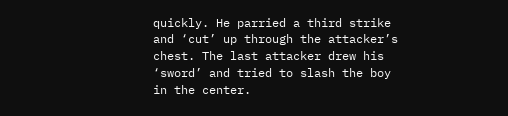quickly. He parried a third strike and ‘cut’ up through the attacker’s chest. The last attacker drew his ‘sword’ and tried to slash the boy in the center.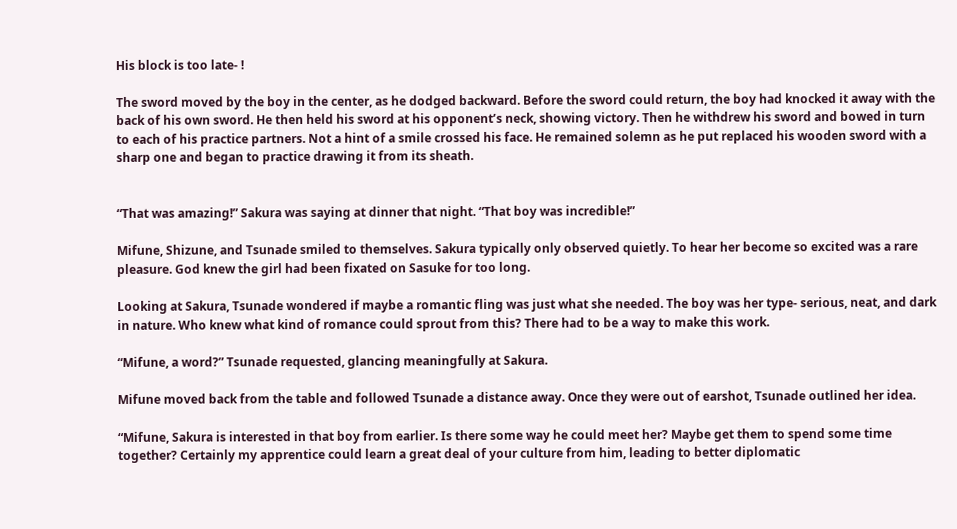His block is too late- !

The sword moved by the boy in the center, as he dodged backward. Before the sword could return, the boy had knocked it away with the back of his own sword. He then held his sword at his opponent’s neck, showing victory. Then he withdrew his sword and bowed in turn to each of his practice partners. Not a hint of a smile crossed his face. He remained solemn as he put replaced his wooden sword with a sharp one and began to practice drawing it from its sheath.


“That was amazing!” Sakura was saying at dinner that night. “That boy was incredible!”

Mifune, Shizune, and Tsunade smiled to themselves. Sakura typically only observed quietly. To hear her become so excited was a rare pleasure. God knew the girl had been fixated on Sasuke for too long.

Looking at Sakura, Tsunade wondered if maybe a romantic fling was just what she needed. The boy was her type- serious, neat, and dark in nature. Who knew what kind of romance could sprout from this? There had to be a way to make this work.

“Mifune, a word?” Tsunade requested, glancing meaningfully at Sakura.

Mifune moved back from the table and followed Tsunade a distance away. Once they were out of earshot, Tsunade outlined her idea.

“Mifune, Sakura is interested in that boy from earlier. Is there some way he could meet her? Maybe get them to spend some time together? Certainly my apprentice could learn a great deal of your culture from him, leading to better diplomatic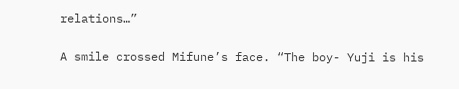relations…”

A smile crossed Mifune’s face. “The boy- Yuji is his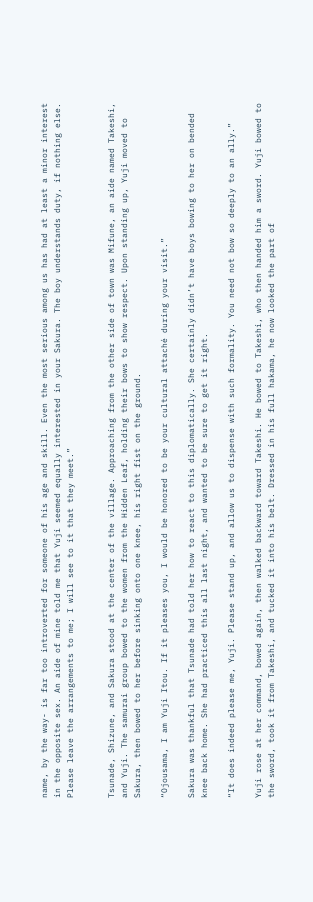name, by the way- is far too introverted for someone of his age and skill. Even the most serious among us has had at least a minor interest in the opposite sex. An aide of mine told me that Yuji seemed equally interested in your Sakura. The boy understands duty, if nothing else. Please leave the arrangements to me; I will see to it that they meet.”


Tsunade, Shizune, and Sakura stood at the center of the village. Approaching from the other side of town was Mifune, an aide named Takeshi, and Yuji. The samurai group bowed to the women from the Hidden Leaf, holding their bows to show respect. Upon standing up, Yuji moved to Sakura, then bowed to her before sinking onto one knee, his right fist on the ground.

“Ojousama, I am Yuji Itou. If it pleases you, I would be honored to be your cultural attaché during your visit.”

Sakura was thankful that Tsunade had told her how to react to this diplomatically. She certainly didn’t have boys bowing to her on bended knee back home. She had practiced this all last night, and wanted to be sure to get it right.

“It does indeed please me, Yuji. Please stand up, and allow us to dispense with such formality. You need not bow so deeply to an ally.”

Yuji rose at her command, bowed again, then walked backward toward Takeshi. He bowed to Takeshi, who then handed him a sword. Yuji bowed to the sword, took it from Takeshi, and tucked it into his belt. Dressed in his full hakama, he now looked the part of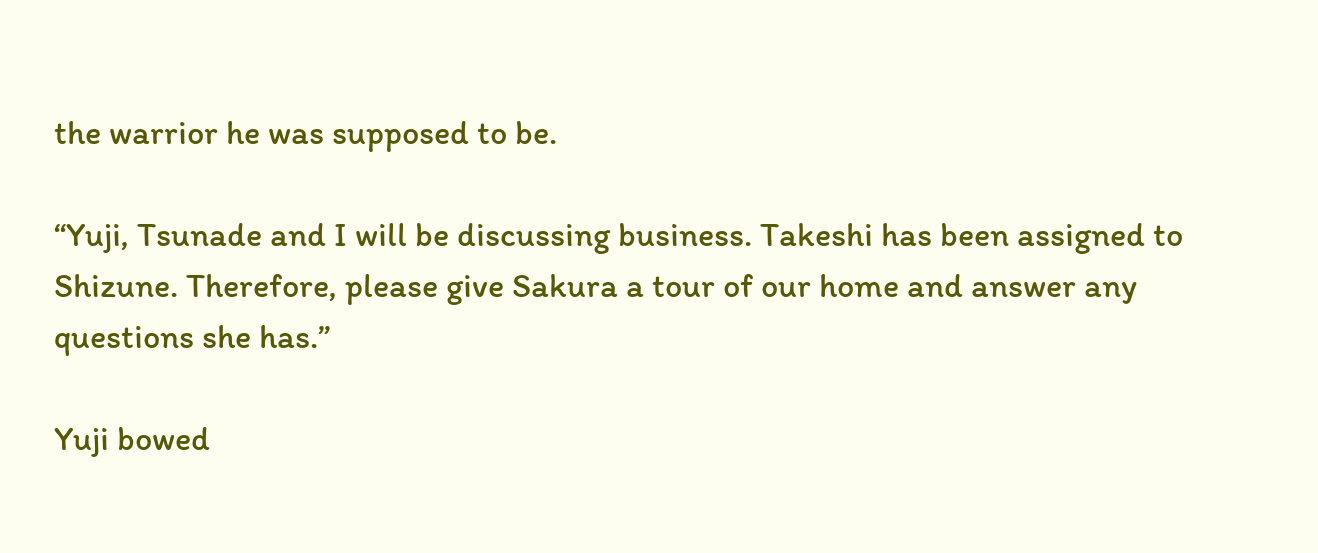the warrior he was supposed to be.

“Yuji, Tsunade and I will be discussing business. Takeshi has been assigned to Shizune. Therefore, please give Sakura a tour of our home and answer any questions she has.”

Yuji bowed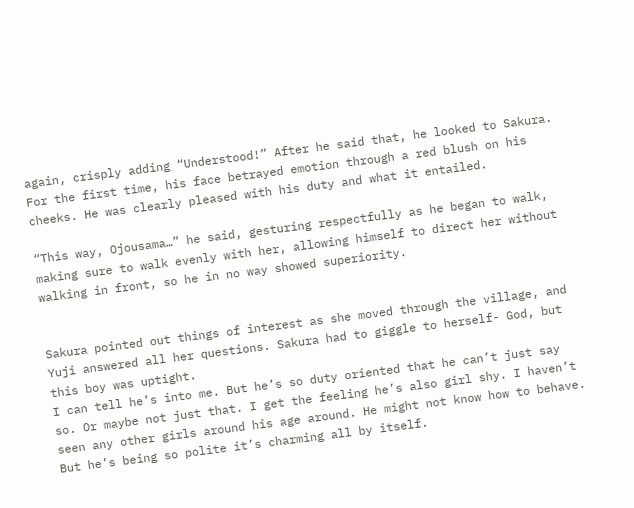again, crisply adding “Understood!” After he said that, he looked to Sakura. For the first time, his face betrayed emotion through a red blush on his cheeks. He was clearly pleased with his duty and what it entailed.

“This way, Ojousama…” he said, gesturing respectfully as he began to walk, making sure to walk evenly with her, allowing himself to direct her without walking in front, so he in no way showed superiority.


Sakura pointed out things of interest as she moved through the village, and Yuji answered all her questions. Sakura had to giggle to herself- God, but this boy was uptight.
I can tell he’s into me. But he’s so duty oriented that he can’t just say so. Or maybe not just that. I get the feeling he’s also girl shy. I haven’t seen any other girls around his age around. He might not know how to behave. But he’s being so polite it’s charming all by itself.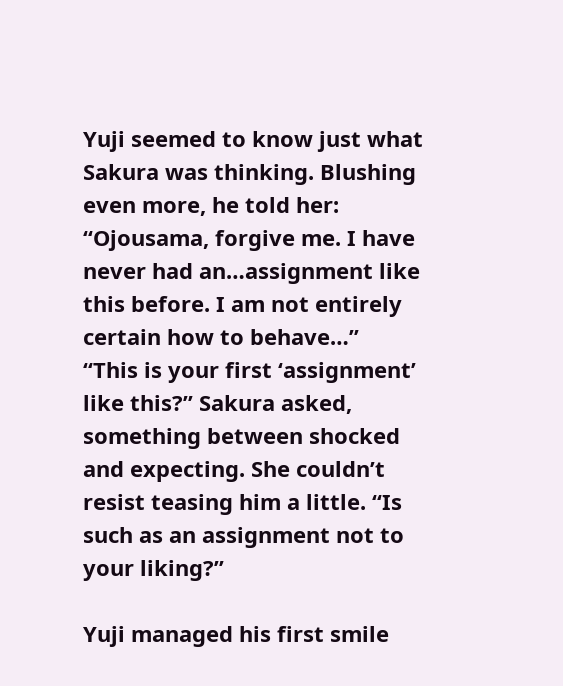Yuji seemed to know just what Sakura was thinking. Blushing even more, he told her: “Ojousama, forgive me. I have never had an…assignment like this before. I am not entirely certain how to behave…”
“This is your first ‘assignment’ like this?” Sakura asked, something between shocked and expecting. She couldn’t resist teasing him a little. “Is such as an assignment not to your liking?”

Yuji managed his first smile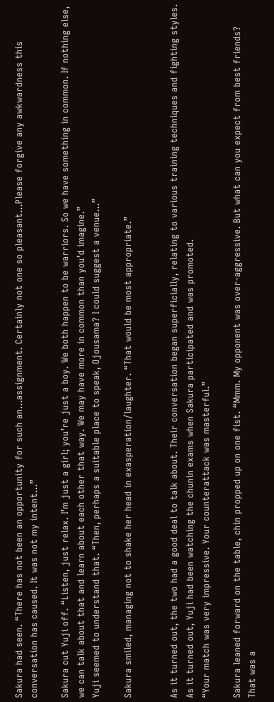Sakura had seen. “There has not been an opportunity for such an…assignment. Certainly not one so pleasant…Please forgive any awkwardness this conversation has caused. It was not my intent…”

Sakura cut Yuji off. “Listen, just relax. I’m just a girl; you’re just a boy. We both happen to be warriors. So we have something in common. If nothing else, we can talk about that and learn about each other that way. We may have more in common than you’d imagine.”
Yuji seemed to understand that. “Then, perhaps a suitable place to speak, Ojousama? I could suggest a venue…”

Sakura smiled, managing not to shake her head in exasperation/laughter. “That would be most appropriate.”


As it turned out, the two had a good deal to talk about. Their conversation began superficially, relating to various training techniques and fighting styles. As it turned out, Yuji had been watching the chunin exams when Sakura participated and was promoted.
“Your match was very impressive. Your counterattack was masterful.”

Sakura leaned forward on the table, chin propped up on one fist. “Mmm. My opponent was over-aggressive. But what can you expect from best friends? That was a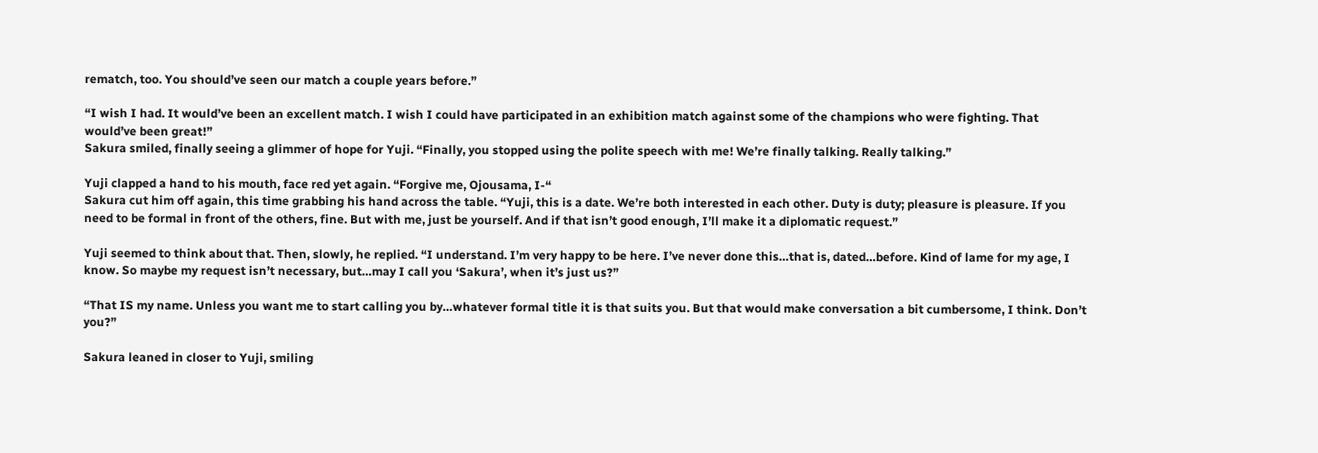rematch, too. You should’ve seen our match a couple years before.”

“I wish I had. It would’ve been an excellent match. I wish I could have participated in an exhibition match against some of the champions who were fighting. That would’ve been great!”
Sakura smiled, finally seeing a glimmer of hope for Yuji. “Finally, you stopped using the polite speech with me! We’re finally talking. Really talking.”

Yuji clapped a hand to his mouth, face red yet again. “Forgive me, Ojousama, I-“
Sakura cut him off again, this time grabbing his hand across the table. “Yuji, this is a date. We’re both interested in each other. Duty is duty; pleasure is pleasure. If you need to be formal in front of the others, fine. But with me, just be yourself. And if that isn’t good enough, I’ll make it a diplomatic request.”

Yuji seemed to think about that. Then, slowly, he replied. “I understand. I’m very happy to be here. I’ve never done this…that is, dated…before. Kind of lame for my age, I know. So maybe my request isn’t necessary, but…may I call you ‘Sakura’, when it’s just us?”

“That IS my name. Unless you want me to start calling you by…whatever formal title it is that suits you. But that would make conversation a bit cumbersome, I think. Don’t you?”

Sakura leaned in closer to Yuji, smiling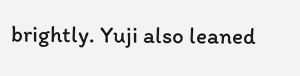brightly. Yuji also leaned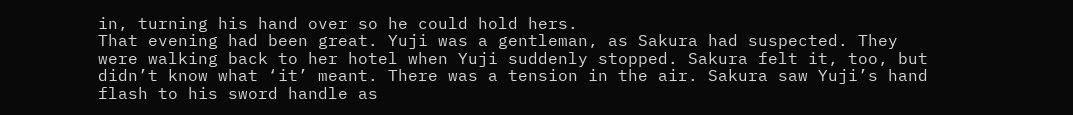in, turning his hand over so he could hold hers.
That evening had been great. Yuji was a gentleman, as Sakura had suspected. They were walking back to her hotel when Yuji suddenly stopped. Sakura felt it, too, but didn’t know what ‘it’ meant. There was a tension in the air. Sakura saw Yuji’s hand flash to his sword handle as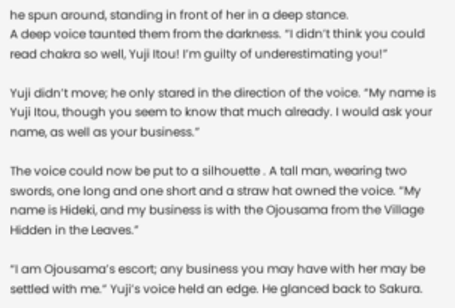he spun around, standing in front of her in a deep stance.
A deep voice taunted them from the darkness. “I didn’t think you could read chakra so well, Yuji Itou! I’m guilty of underestimating you!”

Yuji didn’t move; he only stared in the direction of the voice. “My name is Yuji Itou, though you seem to know that much already. I would ask your name, as well as your business.”

The voice could now be put to a silhouette . A tall man, wearing two swords, one long and one short and a straw hat owned the voice. “My name is Hideki, and my business is with the Ojousama from the Village Hidden in the Leaves.”

“I am Ojousama’s escort; any business you may have with her may be settled with me.” Yuji’s voice held an edge. He glanced back to Sakura.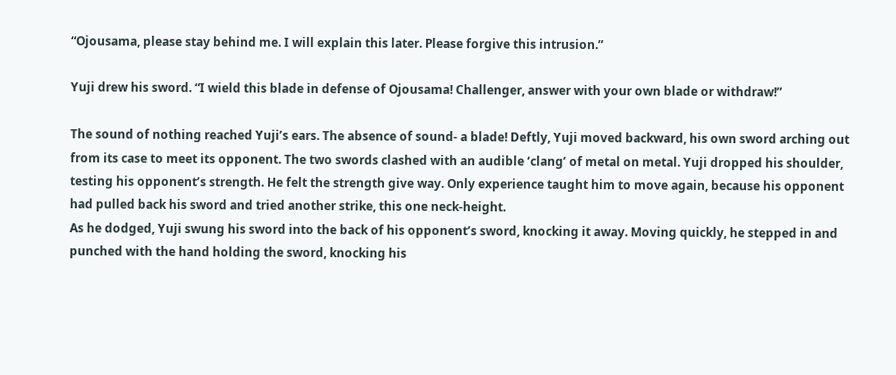“Ojousama, please stay behind me. I will explain this later. Please forgive this intrusion.”

Yuji drew his sword. “I wield this blade in defense of Ojousama! Challenger, answer with your own blade or withdraw!”

The sound of nothing reached Yuji’s ears. The absence of sound- a blade! Deftly, Yuji moved backward, his own sword arching out from its case to meet its opponent. The two swords clashed with an audible ‘clang’ of metal on metal. Yuji dropped his shoulder, testing his opponent’s strength. He felt the strength give way. Only experience taught him to move again, because his opponent had pulled back his sword and tried another strike, this one neck-height.
As he dodged, Yuji swung his sword into the back of his opponent’s sword, knocking it away. Moving quickly, he stepped in and punched with the hand holding the sword, knocking his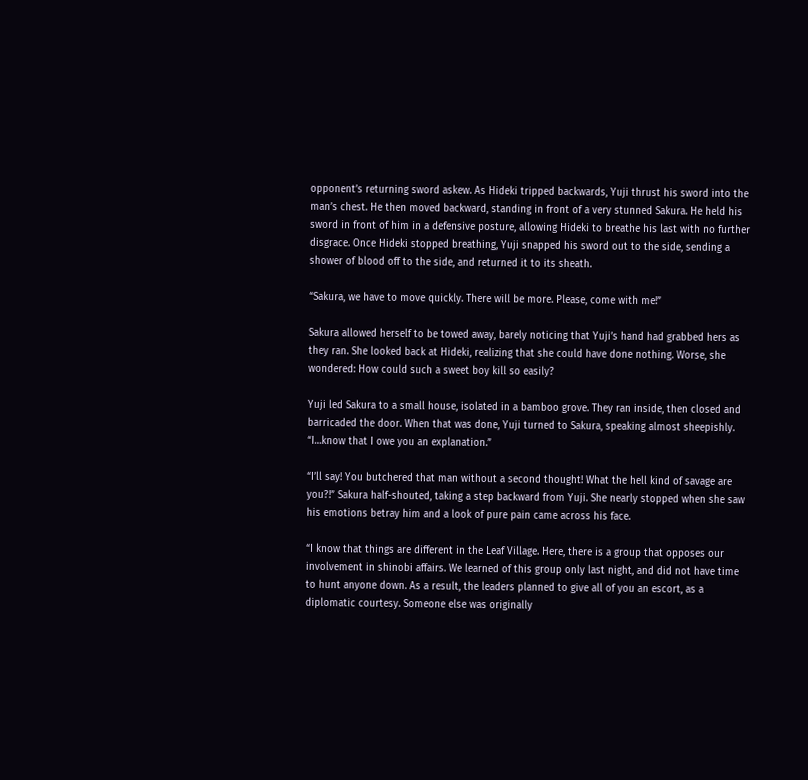opponent’s returning sword askew. As Hideki tripped backwards, Yuji thrust his sword into the man’s chest. He then moved backward, standing in front of a very stunned Sakura. He held his sword in front of him in a defensive posture, allowing Hideki to breathe his last with no further disgrace. Once Hideki stopped breathing, Yuji snapped his sword out to the side, sending a shower of blood off to the side, and returned it to its sheath.

“Sakura, we have to move quickly. There will be more. Please, come with me!”

Sakura allowed herself to be towed away, barely noticing that Yuji’s hand had grabbed hers as they ran. She looked back at Hideki, realizing that she could have done nothing. Worse, she wondered: How could such a sweet boy kill so easily?

Yuji led Sakura to a small house, isolated in a bamboo grove. They ran inside, then closed and barricaded the door. When that was done, Yuji turned to Sakura, speaking almost sheepishly.
“I…know that I owe you an explanation.”

“I’ll say! You butchered that man without a second thought! What the hell kind of savage are you?!” Sakura half-shouted, taking a step backward from Yuji. She nearly stopped when she saw his emotions betray him and a look of pure pain came across his face.

“I know that things are different in the Leaf Village. Here, there is a group that opposes our involvement in shinobi affairs. We learned of this group only last night, and did not have time to hunt anyone down. As a result, the leaders planned to give all of you an escort, as a diplomatic courtesy. Someone else was originally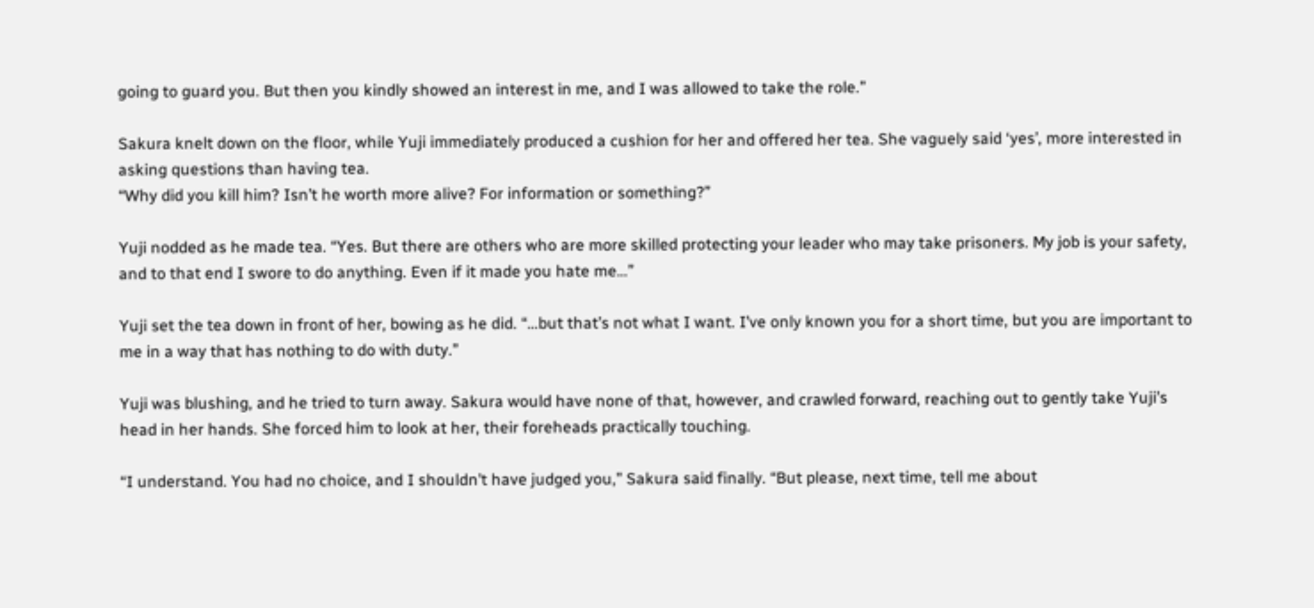going to guard you. But then you kindly showed an interest in me, and I was allowed to take the role.”

Sakura knelt down on the floor, while Yuji immediately produced a cushion for her and offered her tea. She vaguely said ‘yes’, more interested in asking questions than having tea.
“Why did you kill him? Isn’t he worth more alive? For information or something?”

Yuji nodded as he made tea. “Yes. But there are others who are more skilled protecting your leader who may take prisoners. My job is your safety, and to that end I swore to do anything. Even if it made you hate me…”

Yuji set the tea down in front of her, bowing as he did. “…but that’s not what I want. I’ve only known you for a short time, but you are important to me in a way that has nothing to do with duty.”

Yuji was blushing, and he tried to turn away. Sakura would have none of that, however, and crawled forward, reaching out to gently take Yuji’s head in her hands. She forced him to look at her, their foreheads practically touching.

“I understand. You had no choice, and I shouldn’t have judged you,” Sakura said finally. “But please, next time, tell me about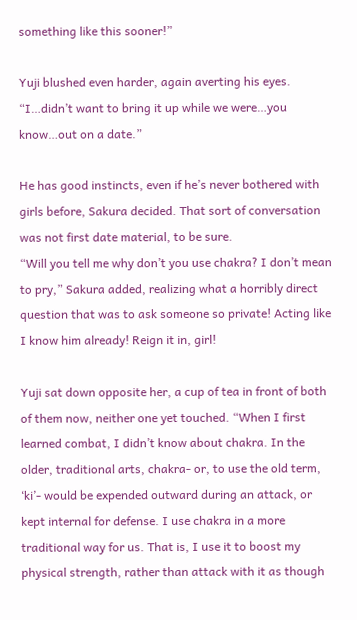something like this sooner!”

Yuji blushed even harder, again averting his eyes. “I…didn’t want to bring it up while we were…you know…out on a date.”

He has good instincts, even if he’s never bothered with girls before, Sakura decided. That sort of conversation was not first date material, to be sure.
“Will you tell me why don’t you use chakra? I don’t mean to pry,” Sakura added, realizing what a horribly direct question that was to ask someone so private! Acting like I know him already! Reign it in, girl!

Yuji sat down opposite her, a cup of tea in front of both of them now, neither one yet touched. “When I first learned combat, I didn’t know about chakra. In the older, traditional arts, chakra- or, to use the old term, ‘ki’- would be expended outward during an attack, or kept internal for defense. I use chakra in a more traditional way for us. That is, I use it to boost my physical strength, rather than attack with it as though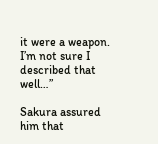it were a weapon. I’m not sure I described that well…”

Sakura assured him that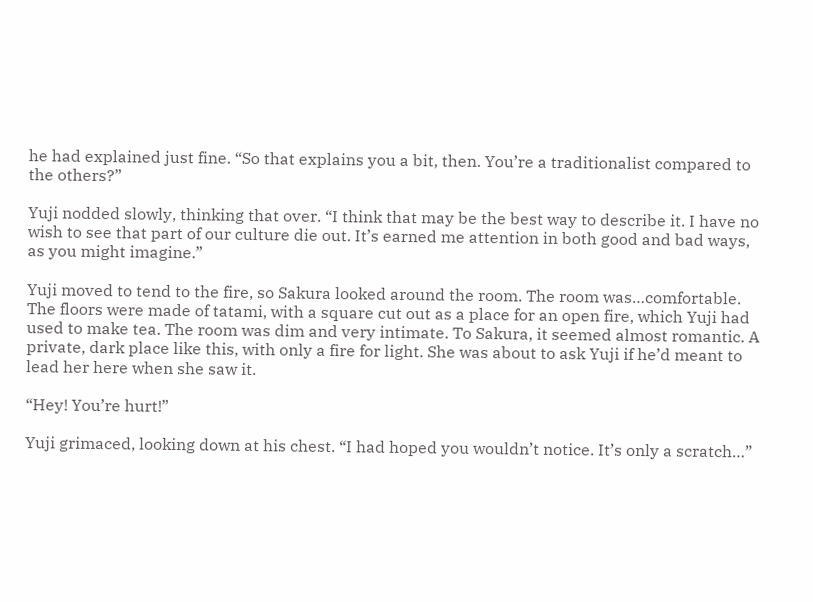he had explained just fine. “So that explains you a bit, then. You’re a traditionalist compared to the others?”

Yuji nodded slowly, thinking that over. “I think that may be the best way to describe it. I have no wish to see that part of our culture die out. It’s earned me attention in both good and bad ways, as you might imagine.”

Yuji moved to tend to the fire, so Sakura looked around the room. The room was…comfortable. The floors were made of tatami, with a square cut out as a place for an open fire, which Yuji had used to make tea. The room was dim and very intimate. To Sakura, it seemed almost romantic. A private, dark place like this, with only a fire for light. She was about to ask Yuji if he’d meant to lead her here when she saw it.

“Hey! You’re hurt!”

Yuji grimaced, looking down at his chest. “I had hoped you wouldn’t notice. It’s only a scratch…”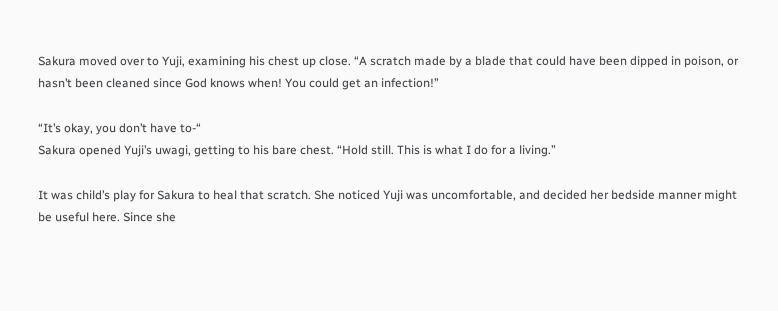Sakura moved over to Yuji, examining his chest up close. “A scratch made by a blade that could have been dipped in poison, or hasn’t been cleaned since God knows when! You could get an infection!”

“It’s okay, you don’t have to-“
Sakura opened Yuji’s uwagi, getting to his bare chest. “Hold still. This is what I do for a living.”

It was child’s play for Sakura to heal that scratch. She noticed Yuji was uncomfortable, and decided her bedside manner might be useful here. Since she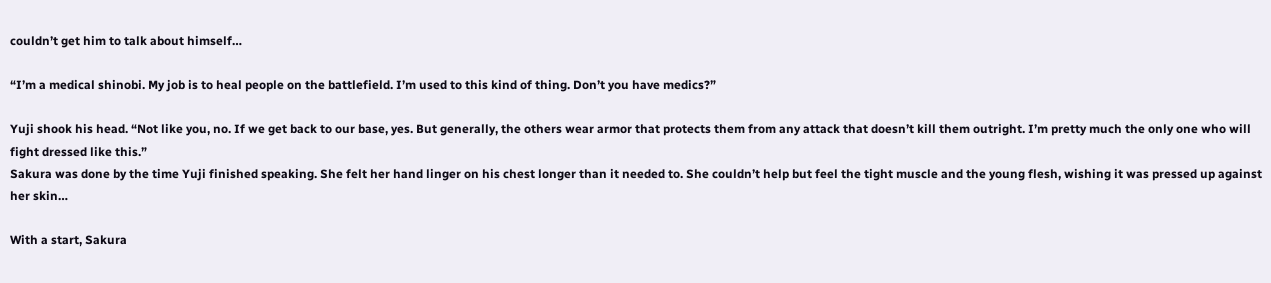couldn’t get him to talk about himself…

“I’m a medical shinobi. My job is to heal people on the battlefield. I’m used to this kind of thing. Don’t you have medics?”

Yuji shook his head. “Not like you, no. If we get back to our base, yes. But generally, the others wear armor that protects them from any attack that doesn’t kill them outright. I’m pretty much the only one who will fight dressed like this.”
Sakura was done by the time Yuji finished speaking. She felt her hand linger on his chest longer than it needed to. She couldn’t help but feel the tight muscle and the young flesh, wishing it was pressed up against her skin…

With a start, Sakura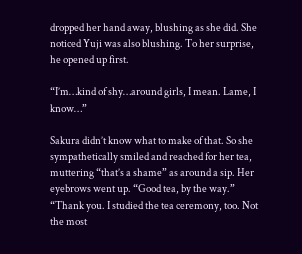dropped her hand away, blushing as she did. She noticed Yuji was also blushing. To her surprise, he opened up first.

“I’m…kind of shy…around girls, I mean. Lame, I know…”

Sakura didn’t know what to make of that. So she sympathetically smiled and reached for her tea, muttering “that’s a shame” as around a sip. Her eyebrows went up. “Good tea, by the way.”
“Thank you. I studied the tea ceremony, too. Not the most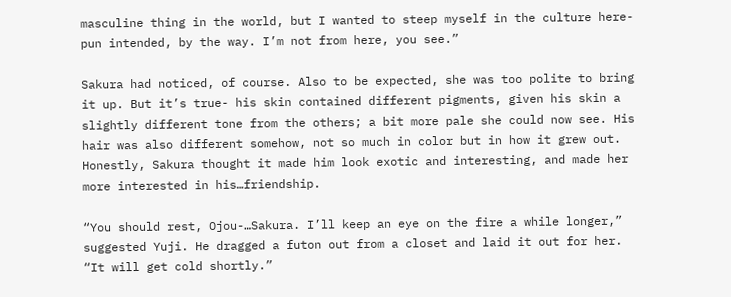masculine thing in the world, but I wanted to steep myself in the culture here- pun intended, by the way. I’m not from here, you see.”

Sakura had noticed, of course. Also to be expected, she was too polite to bring it up. But it’s true- his skin contained different pigments, given his skin a slightly different tone from the others; a bit more pale she could now see. His hair was also different somehow, not so much in color but in how it grew out. Honestly, Sakura thought it made him look exotic and interesting, and made her more interested in his…friendship.

“You should rest, Ojou-…Sakura. I’ll keep an eye on the fire a while longer,” suggested Yuji. He dragged a futon out from a closet and laid it out for her. “It will get cold shortly.”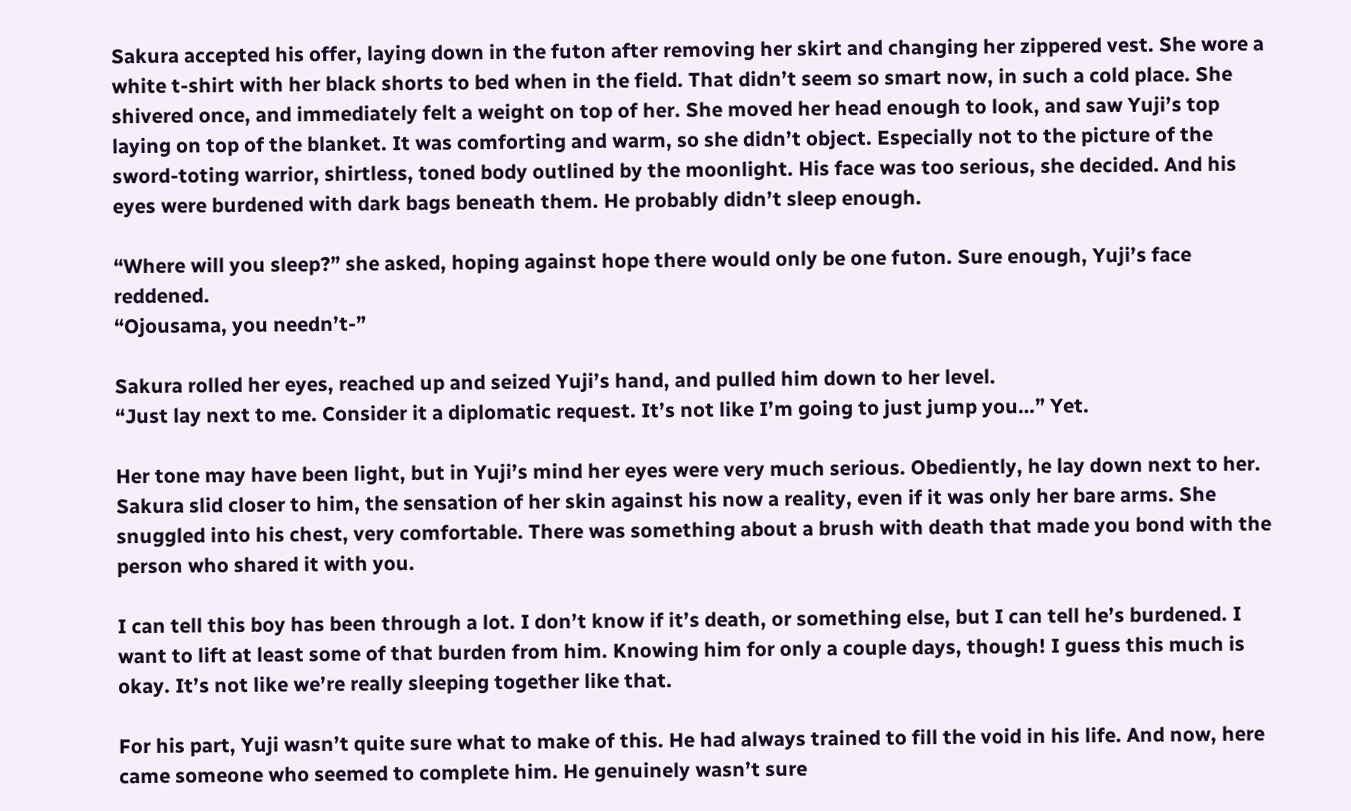Sakura accepted his offer, laying down in the futon after removing her skirt and changing her zippered vest. She wore a white t-shirt with her black shorts to bed when in the field. That didn’t seem so smart now, in such a cold place. She shivered once, and immediately felt a weight on top of her. She moved her head enough to look, and saw Yuji’s top laying on top of the blanket. It was comforting and warm, so she didn’t object. Especially not to the picture of the sword-toting warrior, shirtless, toned body outlined by the moonlight. His face was too serious, she decided. And his eyes were burdened with dark bags beneath them. He probably didn’t sleep enough.

“Where will you sleep?” she asked, hoping against hope there would only be one futon. Sure enough, Yuji’s face reddened.
“Ojousama, you needn’t-”

Sakura rolled her eyes, reached up and seized Yuji’s hand, and pulled him down to her level.
“Just lay next to me. Consider it a diplomatic request. It’s not like I’m going to just jump you…” Yet.

Her tone may have been light, but in Yuji’s mind her eyes were very much serious. Obediently, he lay down next to her. Sakura slid closer to him, the sensation of her skin against his now a reality, even if it was only her bare arms. She snuggled into his chest, very comfortable. There was something about a brush with death that made you bond with the person who shared it with you.

I can tell this boy has been through a lot. I don’t know if it’s death, or something else, but I can tell he’s burdened. I want to lift at least some of that burden from him. Knowing him for only a couple days, though! I guess this much is okay. It’s not like we’re really sleeping together like that.

For his part, Yuji wasn’t quite sure what to make of this. He had always trained to fill the void in his life. And now, here came someone who seemed to complete him. He genuinely wasn’t sure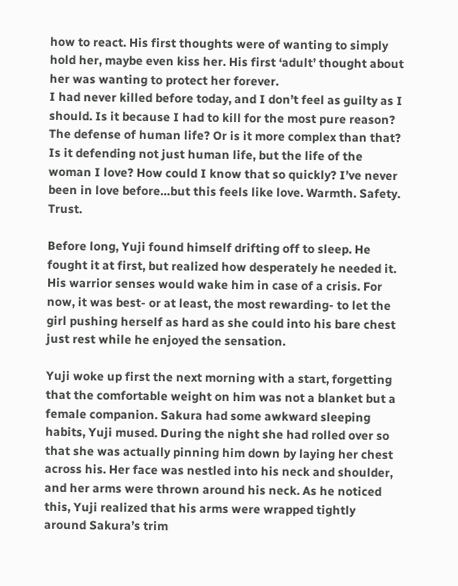how to react. His first thoughts were of wanting to simply hold her, maybe even kiss her. His first ‘adult’ thought about her was wanting to protect her forever.
I had never killed before today, and I don’t feel as guilty as I should. Is it because I had to kill for the most pure reason? The defense of human life? Or is it more complex than that? Is it defending not just human life, but the life of the woman I love? How could I know that so quickly? I’ve never been in love before…but this feels like love. Warmth. Safety. Trust.

Before long, Yuji found himself drifting off to sleep. He fought it at first, but realized how desperately he needed it. His warrior senses would wake him in case of a crisis. For now, it was best- or at least, the most rewarding- to let the girl pushing herself as hard as she could into his bare chest just rest while he enjoyed the sensation.

Yuji woke up first the next morning with a start, forgetting that the comfortable weight on him was not a blanket but a female companion. Sakura had some awkward sleeping habits, Yuji mused. During the night she had rolled over so that she was actually pinning him down by laying her chest across his. Her face was nestled into his neck and shoulder, and her arms were thrown around his neck. As he noticed this, Yuji realized that his arms were wrapped tightly around Sakura’s trim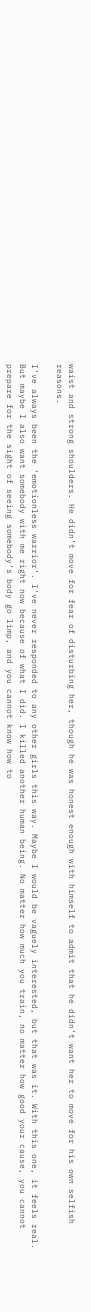waist and strong shoulders. He didn’t move for fear of disturbing her, though he was honest enough with himself to admit that he didn’t want her to move for his own selfish reasons.

I’ve always been the ‘emotionless warrior’. I’ve never responded to any other girls this way. Maybe I would be vaguely interested, but that was it. With this one, it feels real. But maybe I also want somebody with me right now because of what I did. I killed another human being. No matter how much you train, no matter how good your cause, you cannot prepare for the sight of seeing somebody’s body go limp, and you cannot know how to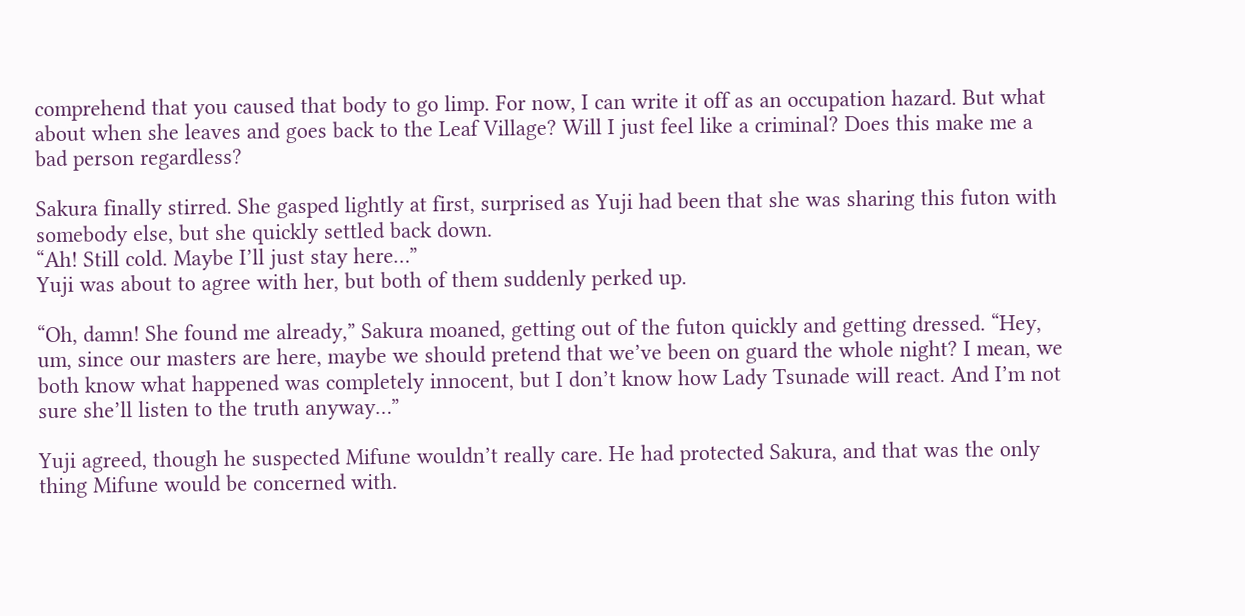comprehend that you caused that body to go limp. For now, I can write it off as an occupation hazard. But what about when she leaves and goes back to the Leaf Village? Will I just feel like a criminal? Does this make me a bad person regardless?

Sakura finally stirred. She gasped lightly at first, surprised as Yuji had been that she was sharing this futon with somebody else, but she quickly settled back down.
“Ah! Still cold. Maybe I’ll just stay here…”
Yuji was about to agree with her, but both of them suddenly perked up.

“Oh, damn! She found me already,” Sakura moaned, getting out of the futon quickly and getting dressed. “Hey, um, since our masters are here, maybe we should pretend that we’ve been on guard the whole night? I mean, we both know what happened was completely innocent, but I don’t know how Lady Tsunade will react. And I’m not sure she’ll listen to the truth anyway…”

Yuji agreed, though he suspected Mifune wouldn’t really care. He had protected Sakura, and that was the only thing Mifune would be concerned with.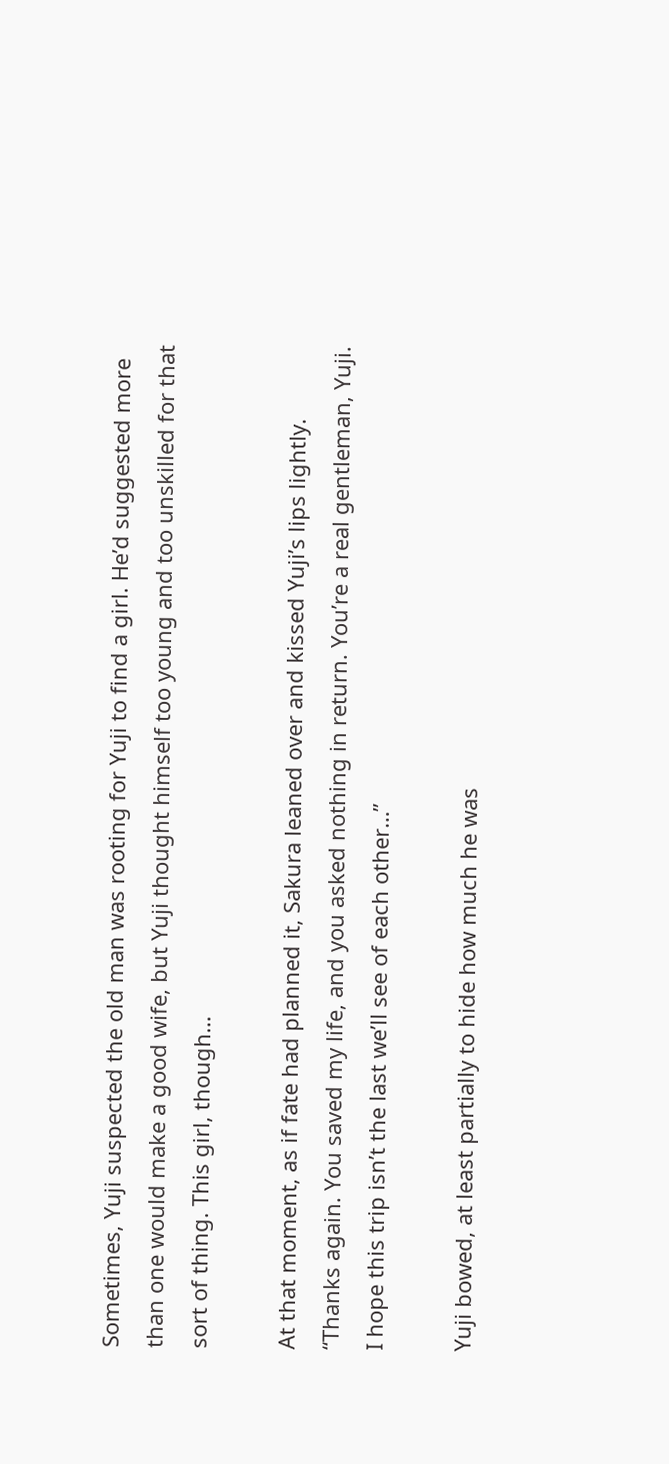Sometimes, Yuji suspected the old man was rooting for Yuji to find a girl. He’d suggested more than one would make a good wife, but Yuji thought himself too young and too unskilled for that sort of thing. This girl, though…

At that moment, as if fate had planned it, Sakura leaned over and kissed Yuji’s lips lightly.
“Thanks again. You saved my life, and you asked nothing in return. You’re a real gentleman, Yuji. I hope this trip isn’t the last we’ll see of each other…”

Yuji bowed, at least partially to hide how much he was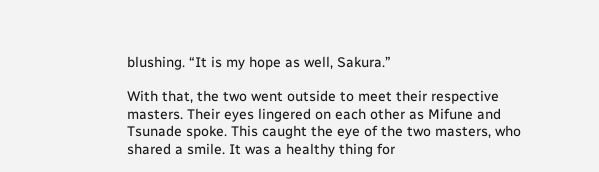blushing. “It is my hope as well, Sakura.”

With that, the two went outside to meet their respective masters. Their eyes lingered on each other as Mifune and Tsunade spoke. This caught the eye of the two masters, who shared a smile. It was a healthy thing for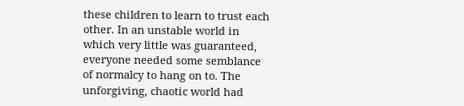these children to learn to trust each other. In an unstable world in which very little was guaranteed, everyone needed some semblance of normalcy to hang on to. The unforgiving, chaotic world had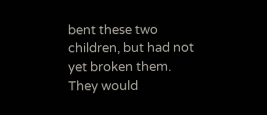bent these two children, but had not yet broken them. They would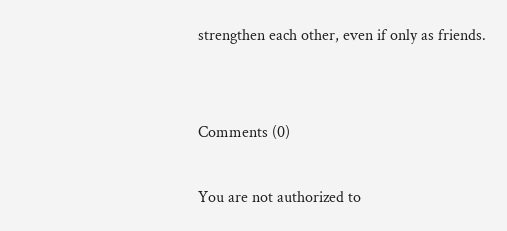strengthen each other, even if only as friends.


Comments (0)

You are not authorized to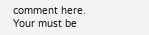comment here. Your must be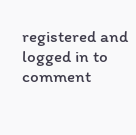registered and logged in to comment